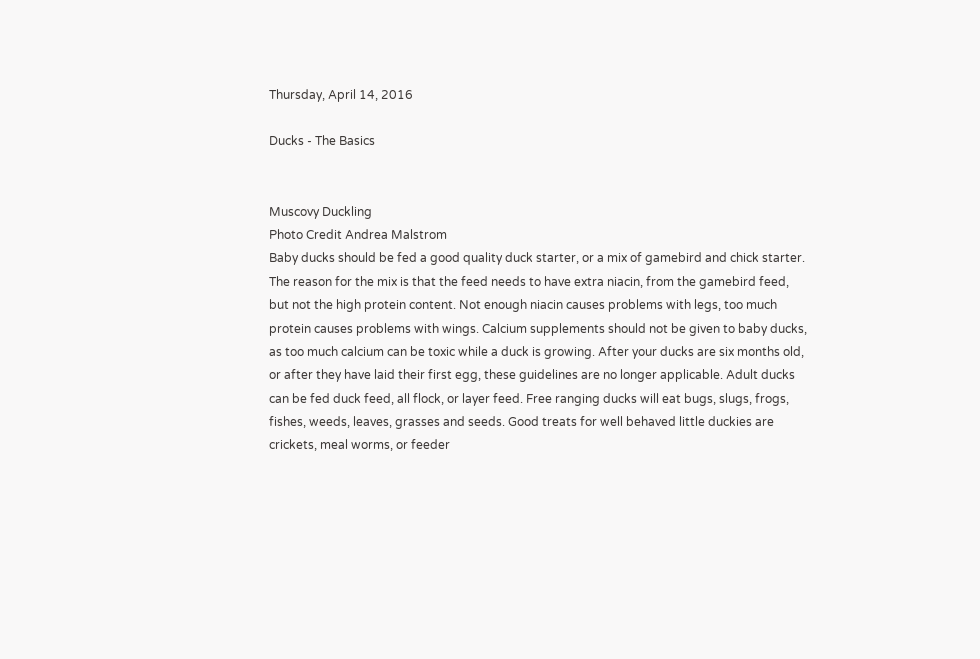Thursday, April 14, 2016

Ducks - The Basics


Muscovy Duckling
Photo Credit Andrea Malstrom
Baby ducks should be fed a good quality duck starter, or a mix of gamebird and chick starter. The reason for the mix is that the feed needs to have extra niacin, from the gamebird feed, but not the high protein content. Not enough niacin causes problems with legs, too much protein causes problems with wings. Calcium supplements should not be given to baby ducks, as too much calcium can be toxic while a duck is growing. After your ducks are six months old, or after they have laid their first egg, these guidelines are no longer applicable. Adult ducks can be fed duck feed, all flock, or layer feed. Free ranging ducks will eat bugs, slugs, frogs, fishes, weeds, leaves, grasses and seeds. Good treats for well behaved little duckies are crickets, meal worms, or feeder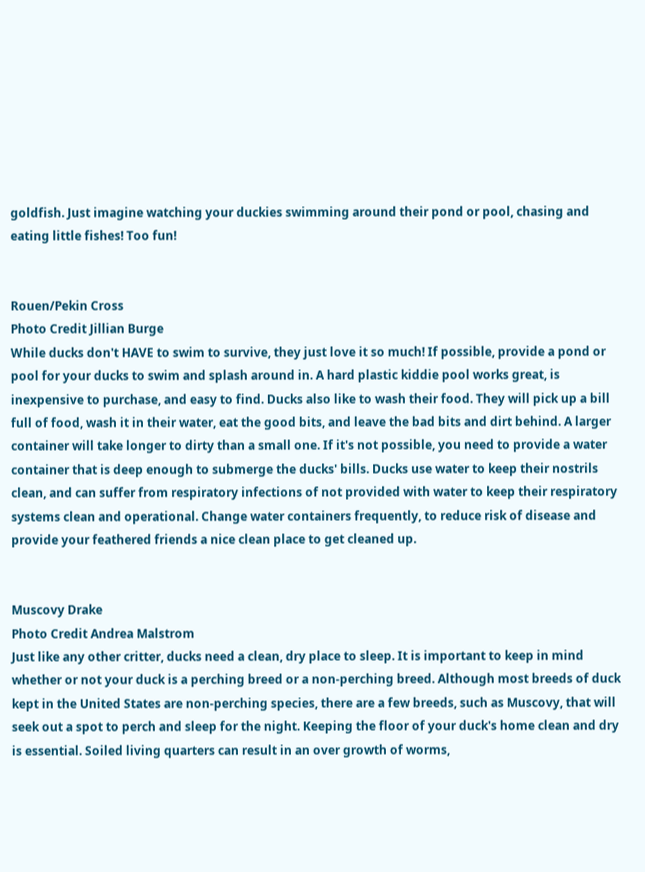goldfish. Just imagine watching your duckies swimming around their pond or pool, chasing and eating little fishes! Too fun!


Rouen/Pekin Cross
Photo Credit Jillian Burge
While ducks don't HAVE to swim to survive, they just love it so much! If possible, provide a pond or pool for your ducks to swim and splash around in. A hard plastic kiddie pool works great, is inexpensive to purchase, and easy to find. Ducks also like to wash their food. They will pick up a bill full of food, wash it in their water, eat the good bits, and leave the bad bits and dirt behind. A larger container will take longer to dirty than a small one. If it's not possible, you need to provide a water container that is deep enough to submerge the ducks' bills. Ducks use water to keep their nostrils clean, and can suffer from respiratory infections of not provided with water to keep their respiratory systems clean and operational. Change water containers frequently, to reduce risk of disease and provide your feathered friends a nice clean place to get cleaned up.


Muscovy Drake
Photo Credit Andrea Malstrom
Just like any other critter, ducks need a clean, dry place to sleep. It is important to keep in mind whether or not your duck is a perching breed or a non-perching breed. Although most breeds of duck kept in the United States are non-perching species, there are a few breeds, such as Muscovy, that will seek out a spot to perch and sleep for the night. Keeping the floor of your duck's home clean and dry is essential. Soiled living quarters can result in an over growth of worms,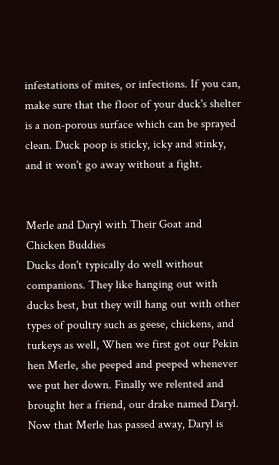infestations of mites, or infections. If you can, make sure that the floor of your duck's shelter is a non-porous surface which can be sprayed clean. Duck poop is sticky, icky and stinky, and it won't go away without a fight.


Merle and Daryl with Their Goat and Chicken Buddies
Ducks don't typically do well without companions. They like hanging out with ducks best, but they will hang out with other types of poultry such as geese, chickens, and turkeys as well, When we first got our Pekin hen Merle, she peeped and peeped whenever we put her down. Finally we relented and brought her a friend, our drake named Daryl. Now that Merle has passed away, Daryl is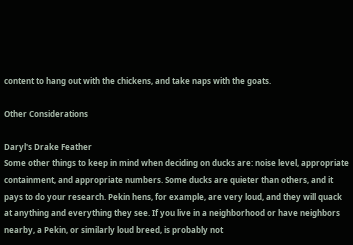content to hang out with the chickens, and take naps with the goats.

Other Considerations

Daryl's Drake Feather
Some other things to keep in mind when deciding on ducks are: noise level, appropriate containment, and appropriate numbers. Some ducks are quieter than others, and it pays to do your research. Pekin hens, for example, are very loud, and they will quack at anything and everything they see. If you live in a neighborhood or have neighbors nearby, a Pekin, or similarly loud breed, is probably not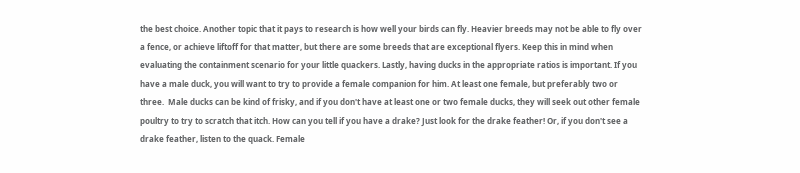the best choice. Another topic that it pays to research is how well your birds can fly. Heavier breeds may not be able to fly over a fence, or achieve liftoff for that matter, but there are some breeds that are exceptional flyers. Keep this in mind when evaluating the containment scenario for your little quackers. Lastly, having ducks in the appropriate ratios is important. If you have a male duck, you will want to try to provide a female companion for him. At least one female, but preferably two or three.  Male ducks can be kind of frisky, and if you don't have at least one or two female ducks, they will seek out other female poultry to try to scratch that itch. How can you tell if you have a drake? Just look for the drake feather! Or, if you don't see a drake feather, listen to the quack. Female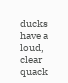ducks have a loud, clear quack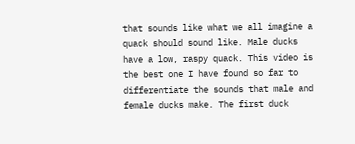that sounds like what we all imagine a quack should sound like. Male ducks have a low, raspy quack. This video is the best one I have found so far to differentiate the sounds that male and female ducks make. The first duck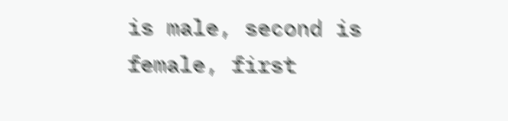is male, second is female, first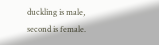duckling is male, second is female.